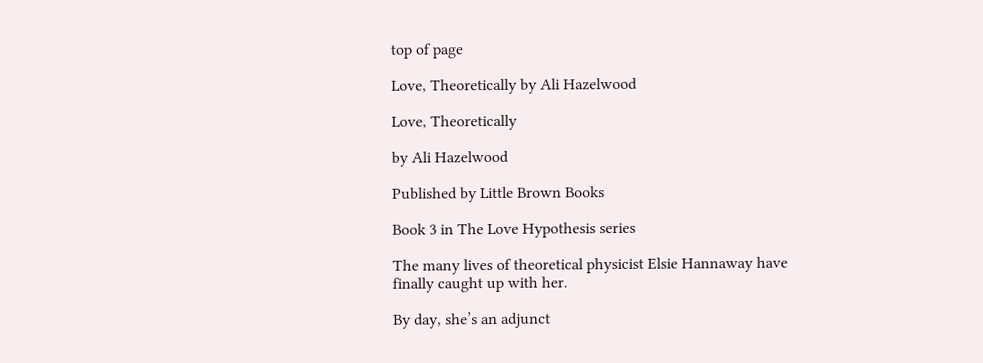top of page

Love, Theoretically by Ali Hazelwood

Love, Theoretically

by Ali Hazelwood

Published by Little Brown Books

Book 3 in The Love Hypothesis series

The many lives of theoretical physicist Elsie Hannaway have finally caught up with her.

By day, she’s an adjunct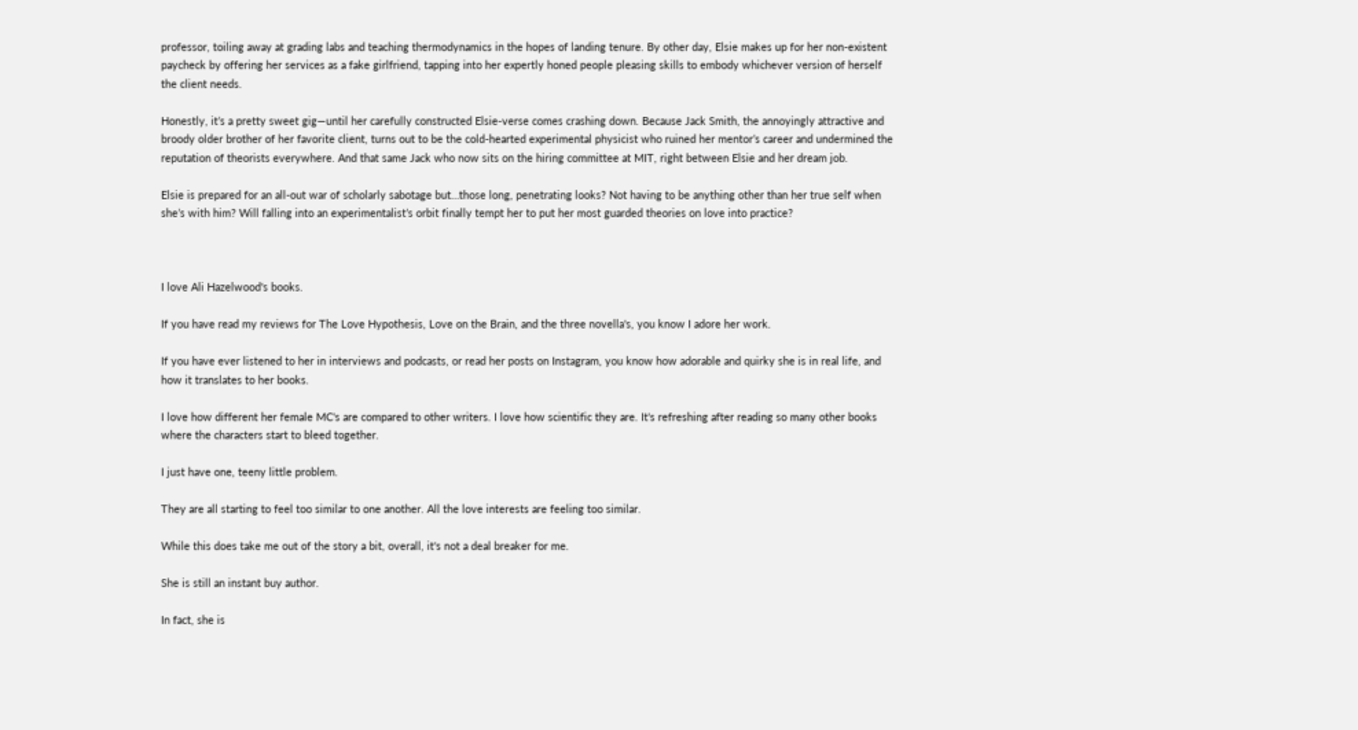professor, toiling away at grading labs and teaching thermodynamics in the hopes of landing tenure. By other day, Elsie makes up for her non-existent paycheck by offering her services as a fake girlfriend, tapping into her expertly honed people pleasing skills to embody whichever version of herself the client needs.

Honestly, it’s a pretty sweet gig—until her carefully constructed Elsie-verse comes crashing down. Because Jack Smith, the annoyingly attractive and broody older brother of her favorite client, turns out to be the cold-hearted experimental physicist who ruined her mentor’s career and undermined the reputation of theorists everywhere. And that same Jack who now sits on the hiring committee at MIT, right between Elsie and her dream job.

Elsie is prepared for an all-out war of scholarly sabotage but…those long, penetrating looks? Not having to be anything other than her true self when she’s with him? Will falling into an experimentalist’s orbit finally tempt her to put her most guarded theories on love into practice?



I love Ali Hazelwood's books.

If you have read my reviews for The Love Hypothesis, Love on the Brain, and the three novella's, you know I adore her work.

If you have ever listened to her in interviews and podcasts, or read her posts on Instagram, you know how adorable and quirky she is in real life, and how it translates to her books.

I love how different her female MC's are compared to other writers. I love how scientific they are. It's refreshing after reading so many other books where the characters start to bleed together.

I just have one, teeny little problem.

They are all starting to feel too similar to one another. All the love interests are feeling too similar.

While this does take me out of the story a bit, overall, it's not a deal breaker for me.

She is still an instant buy author.

In fact, she is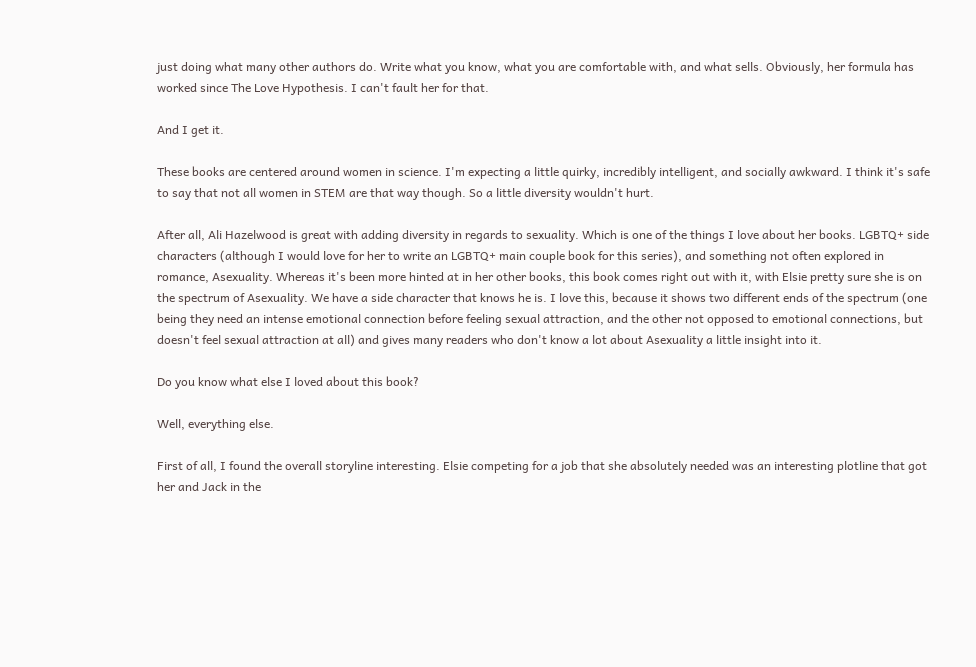just doing what many other authors do. Write what you know, what you are comfortable with, and what sells. Obviously, her formula has worked since The Love Hypothesis. I can't fault her for that.

And I get it.

These books are centered around women in science. I'm expecting a little quirky, incredibly intelligent, and socially awkward. I think it's safe to say that not all women in STEM are that way though. So a little diversity wouldn't hurt.

After all, Ali Hazelwood is great with adding diversity in regards to sexuality. Which is one of the things I love about her books. LGBTQ+ side characters (although I would love for her to write an LGBTQ+ main couple book for this series), and something not often explored in romance, Asexuality. Whereas it's been more hinted at in her other books, this book comes right out with it, with Elsie pretty sure she is on the spectrum of Asexuality. We have a side character that knows he is. I love this, because it shows two different ends of the spectrum (one being they need an intense emotional connection before feeling sexual attraction, and the other not opposed to emotional connections, but doesn't feel sexual attraction at all) and gives many readers who don't know a lot about Asexuality a little insight into it.

Do you know what else I loved about this book?

Well, everything else.

First of all, I found the overall storyline interesting. Elsie competing for a job that she absolutely needed was an interesting plotline that got her and Jack in the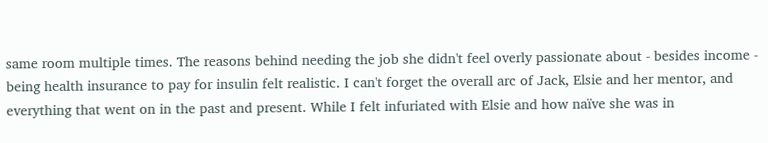same room multiple times. The reasons behind needing the job she didn't feel overly passionate about - besides income - being health insurance to pay for insulin felt realistic. I can't forget the overall arc of Jack, Elsie and her mentor, and everything that went on in the past and present. While I felt infuriated with Elsie and how naïve she was in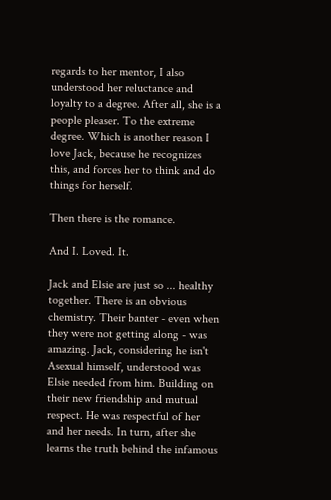regards to her mentor, I also understood her reluctance and loyalty to a degree. After all, she is a people pleaser. To the extreme degree. Which is another reason I love Jack, because he recognizes this, and forces her to think and do things for herself.

Then there is the romance.

And I. Loved. It.

Jack and Elsie are just so ... healthy together. There is an obvious chemistry. Their banter - even when they were not getting along - was amazing. Jack, considering he isn't Asexual himself, understood was Elsie needed from him. Building on their new friendship and mutual respect. He was respectful of her and her needs. In turn, after she learns the truth behind the infamous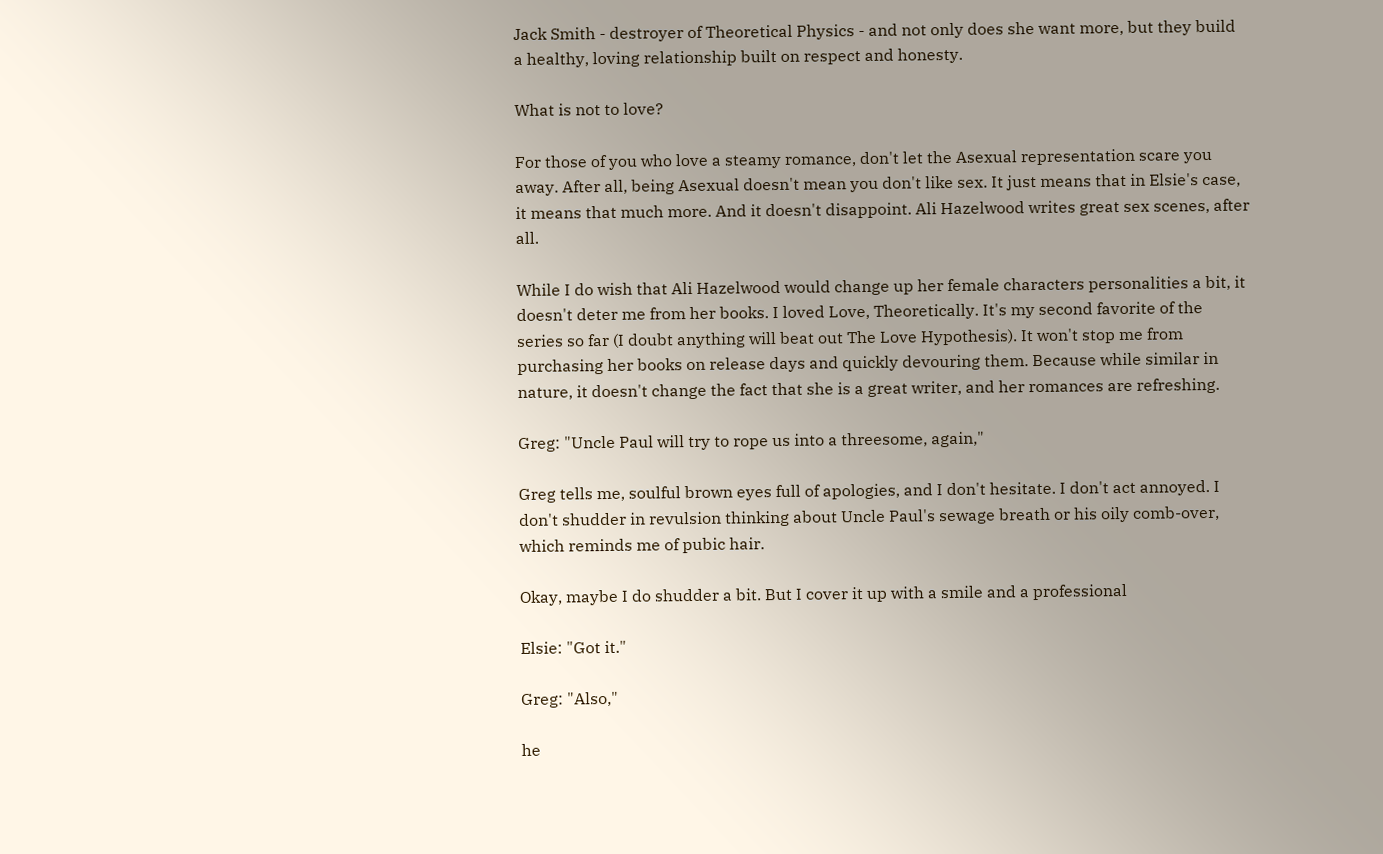Jack Smith - destroyer of Theoretical Physics - and not only does she want more, but they build a healthy, loving relationship built on respect and honesty.

What is not to love?

For those of you who love a steamy romance, don't let the Asexual representation scare you away. After all, being Asexual doesn't mean you don't like sex. It just means that in Elsie's case, it means that much more. And it doesn't disappoint. Ali Hazelwood writes great sex scenes, after all.

While I do wish that Ali Hazelwood would change up her female characters personalities a bit, it doesn't deter me from her books. I loved Love, Theoretically. It's my second favorite of the series so far (I doubt anything will beat out The Love Hypothesis). It won't stop me from purchasing her books on release days and quickly devouring them. Because while similar in nature, it doesn't change the fact that she is a great writer, and her romances are refreshing.

Greg: "Uncle Paul will try to rope us into a threesome, again,"

Greg tells me, soulful brown eyes full of apologies, and I don't hesitate. I don't act annoyed. I don't shudder in revulsion thinking about Uncle Paul's sewage breath or his oily comb-over, which reminds me of pubic hair.

Okay, maybe I do shudder a bit. But I cover it up with a smile and a professional

Elsie: "Got it."

Greg: "Also,"

he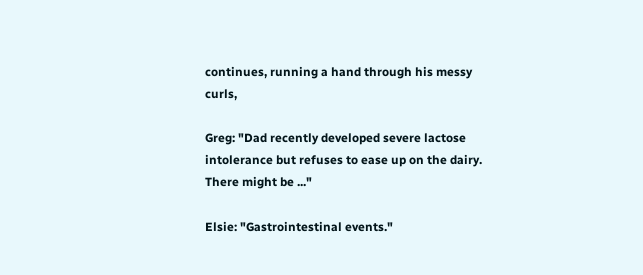continues, running a hand through his messy curls,

Greg: "Dad recently developed severe lactose intolerance but refuses to ease up on the dairy. There might be ..."

Elsie: "Gastrointestinal events."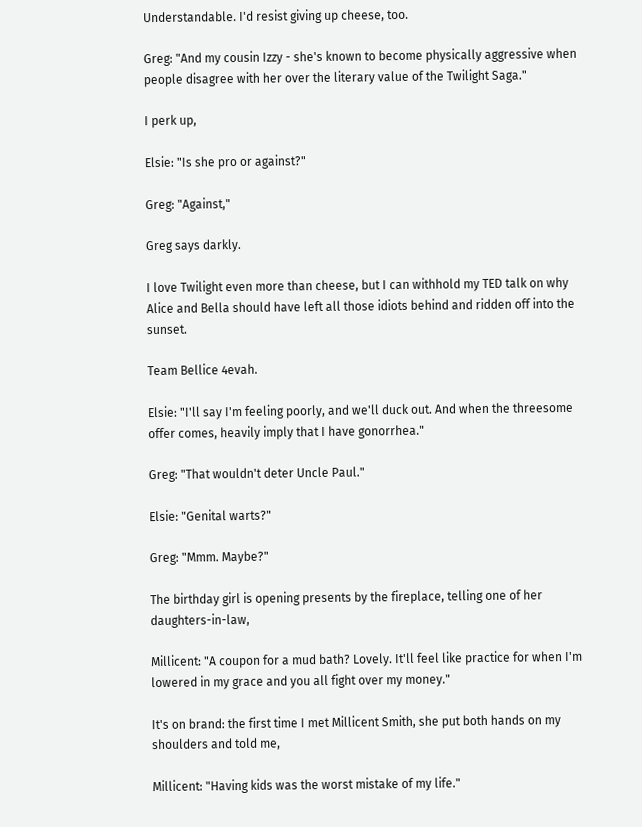Understandable. I'd resist giving up cheese, too.

Greg: "And my cousin Izzy - she's known to become physically aggressive when people disagree with her over the literary value of the Twilight Saga."

I perk up,

Elsie: "Is she pro or against?"

Greg: "Against,"

Greg says darkly.

I love Twilight even more than cheese, but I can withhold my TED talk on why Alice and Bella should have left all those idiots behind and ridden off into the sunset.

Team Bellice 4evah.

Elsie: "I'll say I'm feeling poorly, and we'll duck out. And when the threesome offer comes, heavily imply that I have gonorrhea."

Greg: "That wouldn't deter Uncle Paul."

Elsie: "Genital warts?"

Greg: "Mmm. Maybe?"

The birthday girl is opening presents by the fireplace, telling one of her daughters-in-law,

Millicent: "A coupon for a mud bath? Lovely. It'll feel like practice for when I'm lowered in my grace and you all fight over my money."

It's on brand: the first time I met Millicent Smith, she put both hands on my shoulders and told me,

Millicent: "Having kids was the worst mistake of my life."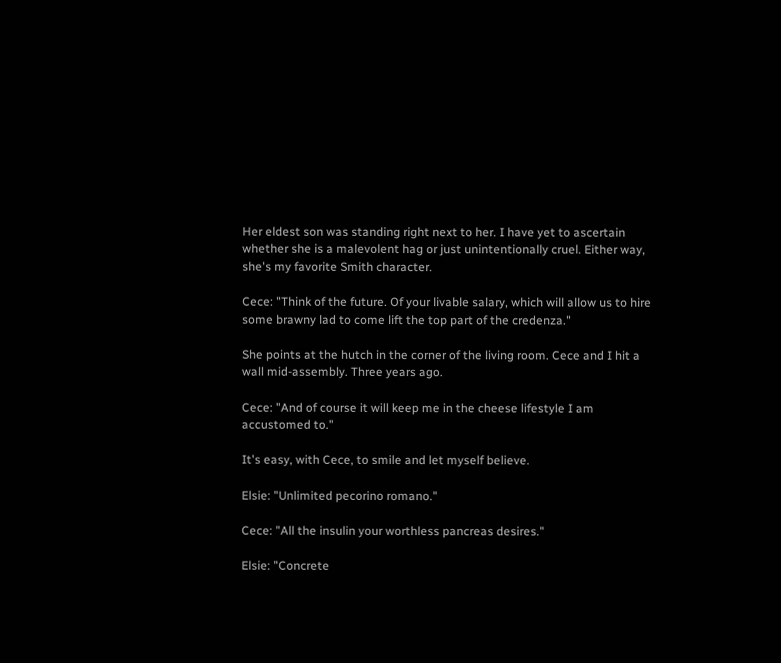Her eldest son was standing right next to her. I have yet to ascertain whether she is a malevolent hag or just unintentionally cruel. Either way, she's my favorite Smith character.

Cece: "Think of the future. Of your livable salary, which will allow us to hire some brawny lad to come lift the top part of the credenza."

She points at the hutch in the corner of the living room. Cece and I hit a wall mid-assembly. Three years ago.

Cece: "And of course it will keep me in the cheese lifestyle I am accustomed to."

It's easy, with Cece, to smile and let myself believe.

Elsie: "Unlimited pecorino romano."

Cece: "All the insulin your worthless pancreas desires."

Elsie: "Concrete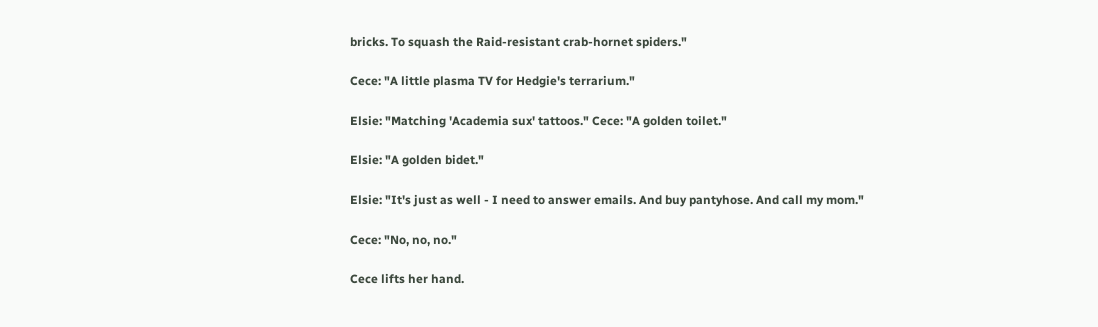bricks. To squash the Raid-resistant crab-hornet spiders."

Cece: "A little plasma TV for Hedgie's terrarium."

Elsie: "Matching 'Academia sux' tattoos." Cece: "A golden toilet."

Elsie: "A golden bidet."

Elsie: "It's just as well - I need to answer emails. And buy pantyhose. And call my mom."

Cece: "No, no, no."

Cece lifts her hand.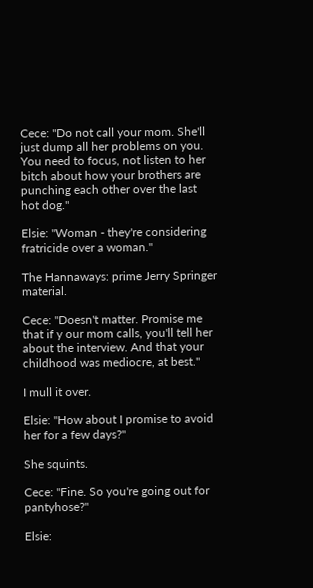Cece: "Do not call your mom. She'll just dump all her problems on you. You need to focus, not listen to her bitch about how your brothers are punching each other over the last hot dog."

Elsie: "Woman - they're considering fratricide over a woman."

The Hannaways: prime Jerry Springer material.

Cece: "Doesn't matter. Promise me that if y our mom calls, you'll tell her about the interview. And that your childhood was mediocre, at best."

I mull it over.

Elsie: "How about I promise to avoid her for a few days?"

She squints.

Cece: "Fine. So you're going out for pantyhose?"

Elsie: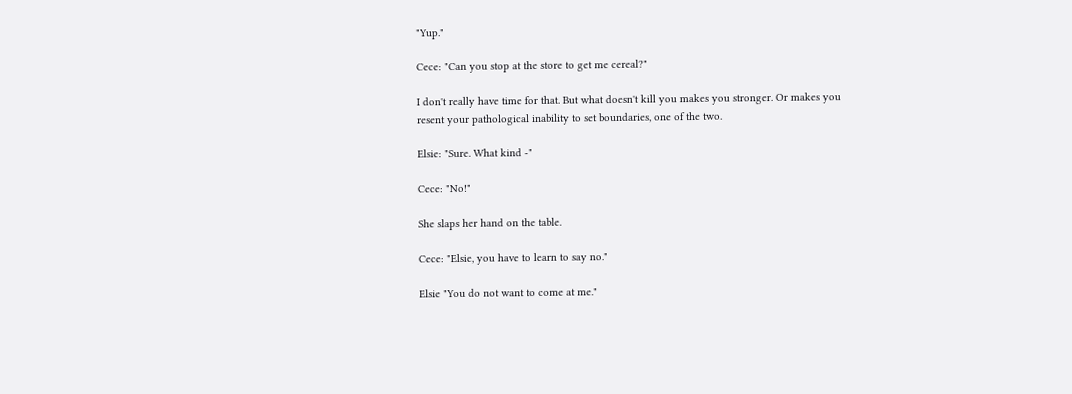"Yup."

Cece: "Can you stop at the store to get me cereal?"

I don't really have time for that. But what doesn't kill you makes you stronger. Or makes you resent your pathological inability to set boundaries, one of the two.

Elsie: "Sure. What kind -"

Cece: "No!"

She slaps her hand on the table.

Cece: "Elsie, you have to learn to say no."

Elsie "You do not want to come at me."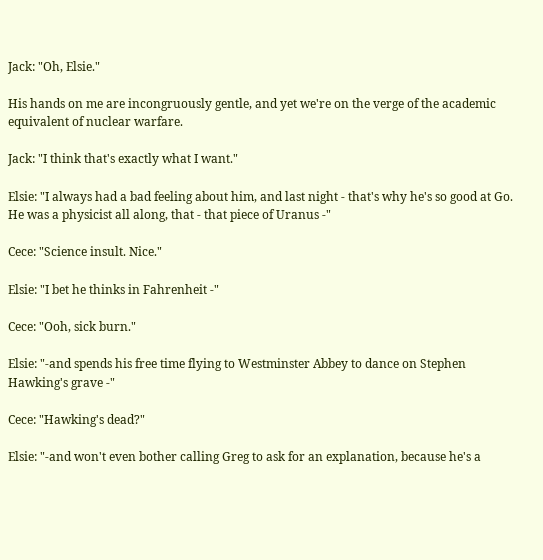Jack: "Oh, Elsie."

His hands on me are incongruously gentle, and yet we're on the verge of the academic equivalent of nuclear warfare.

Jack: "I think that's exactly what I want."

Elsie: "I always had a bad feeling about him, and last night - that's why he's so good at Go. He was a physicist all along, that - that piece of Uranus -"

Cece: "Science insult. Nice."

Elsie: "I bet he thinks in Fahrenheit -"

Cece: "Ooh, sick burn."

Elsie: "-and spends his free time flying to Westminster Abbey to dance on Stephen Hawking's grave -"

Cece: "Hawking's dead?"

Elsie: "-and won't even bother calling Greg to ask for an explanation, because he's a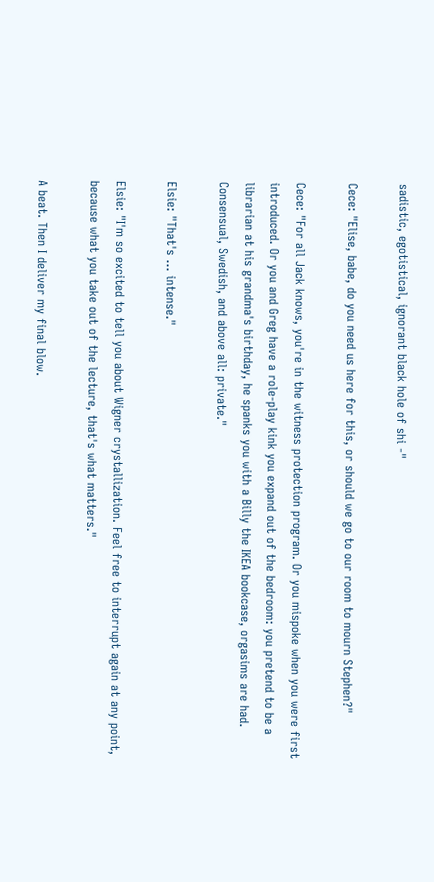sadistic, egotistical, ignorant black hole of shi -"

Cece: "Elise, babe, do you need us here for this, or should we go to our room to mourn Stephen?"

Cece: "For all Jack knows, you're in the witness protection program. Or you mispoke when you were first introduced. Or you and Greg have a role-play kink you expand out of the bedroom: you pretend to be a librarian at his grandma's birthday, he spanks you with a Billy the IKEA bookcase, orgasims are had. Consensual, Swedish, and above all: private."

Elsie: "That's ... intense."

Elsie: "I'm so excited to tell you about Wigner crystallization. Feel free to interrupt again at any point, because what you take out of the lecture, that's what matters."

A beat. Then I deliver my final blow.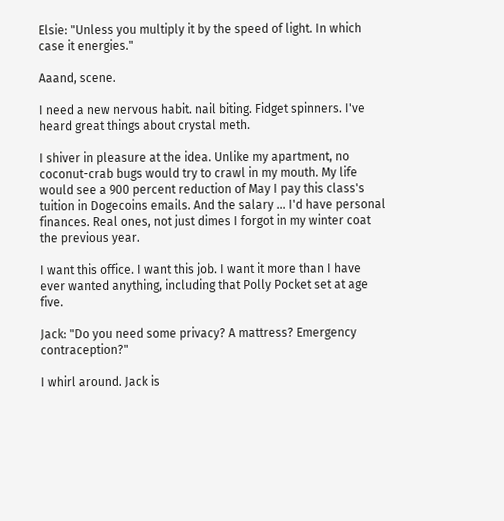Elsie: "Unless you multiply it by the speed of light. In which case it energies."

Aaand, scene.

I need a new nervous habit. nail biting. Fidget spinners. I've heard great things about crystal meth.

I shiver in pleasure at the idea. Unlike my apartment, no coconut-crab bugs would try to crawl in my mouth. My life would see a 900 percent reduction of May I pay this class's tuition in Dogecoins emails. And the salary ... I'd have personal finances. Real ones, not just dimes I forgot in my winter coat the previous year.

I want this office. I want this job. I want it more than I have ever wanted anything, including that Polly Pocket set at age five.

Jack: "Do you need some privacy? A mattress? Emergency contraception?"

I whirl around. Jack is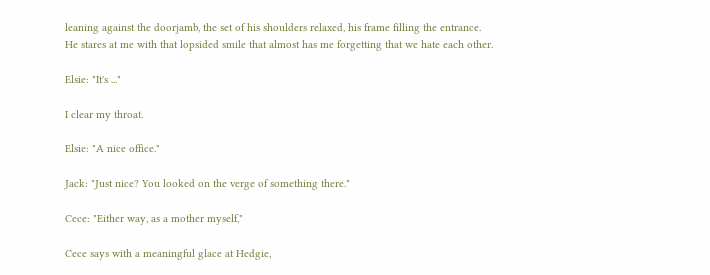leaning against the doorjamb, the set of his shoulders relaxed, his frame filling the entrance. He stares at me with that lopsided smile that almost has me forgetting that we hate each other.

Elsie: "It's ..."

I clear my throat.

Elsie: "A nice office."

Jack: "Just nice? You looked on the verge of something there."

Cece: "Either way, as a mother myself,"

Cece says with a meaningful glace at Hedgie,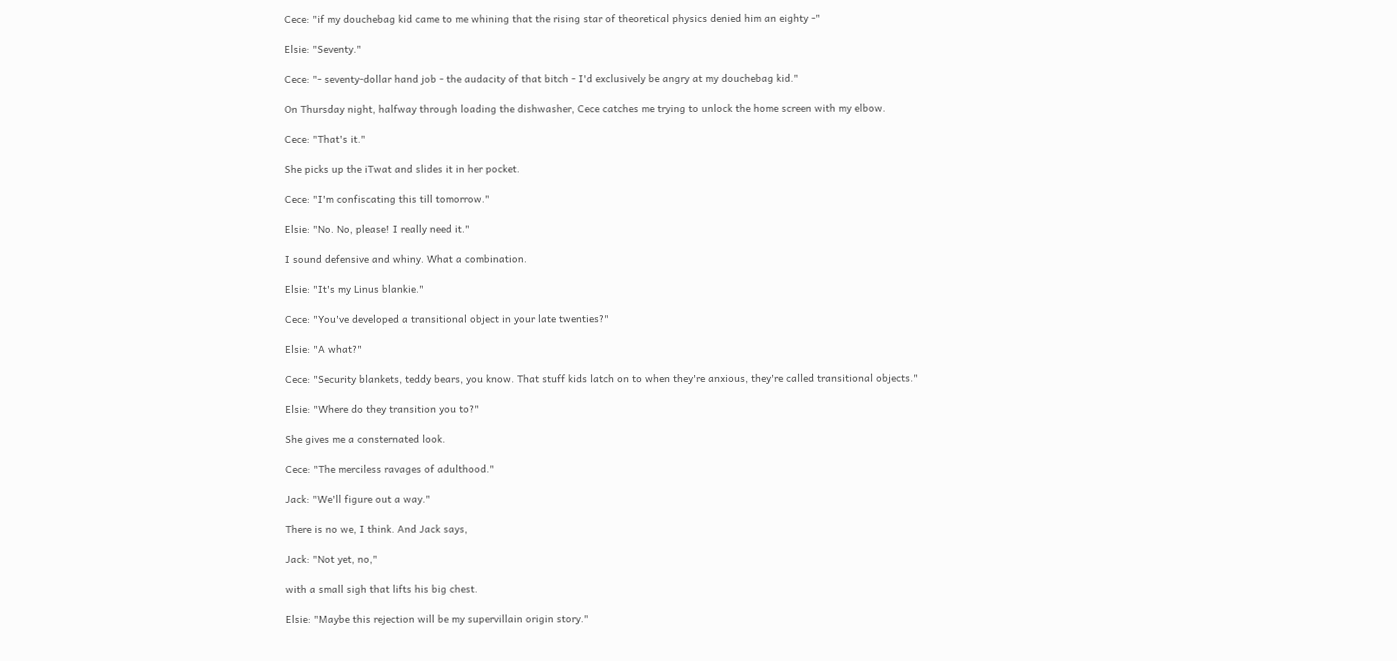Cece: "if my douchebag kid came to me whining that the rising star of theoretical physics denied him an eighty -"

Elsie: "Seventy."

Cece: "- seventy-dollar hand job - the audacity of that bitch - I'd exclusively be angry at my douchebag kid."

On Thursday night, halfway through loading the dishwasher, Cece catches me trying to unlock the home screen with my elbow.

Cece: "That's it."

She picks up the iTwat and slides it in her pocket.

Cece: "I'm confiscating this till tomorrow."

Elsie: "No. No, please! I really need it."

I sound defensive and whiny. What a combination.

Elsie: "It's my Linus blankie."

Cece: "You've developed a transitional object in your late twenties?"

Elsie: "A what?"

Cece: "Security blankets, teddy bears, you know. That stuff kids latch on to when they're anxious, they're called transitional objects."

Elsie: "Where do they transition you to?"

She gives me a consternated look.

Cece: "The merciless ravages of adulthood."

Jack: "We'll figure out a way."

There is no we, I think. And Jack says,

Jack: "Not yet, no,"

with a small sigh that lifts his big chest.

Elsie: "Maybe this rejection will be my supervillain origin story."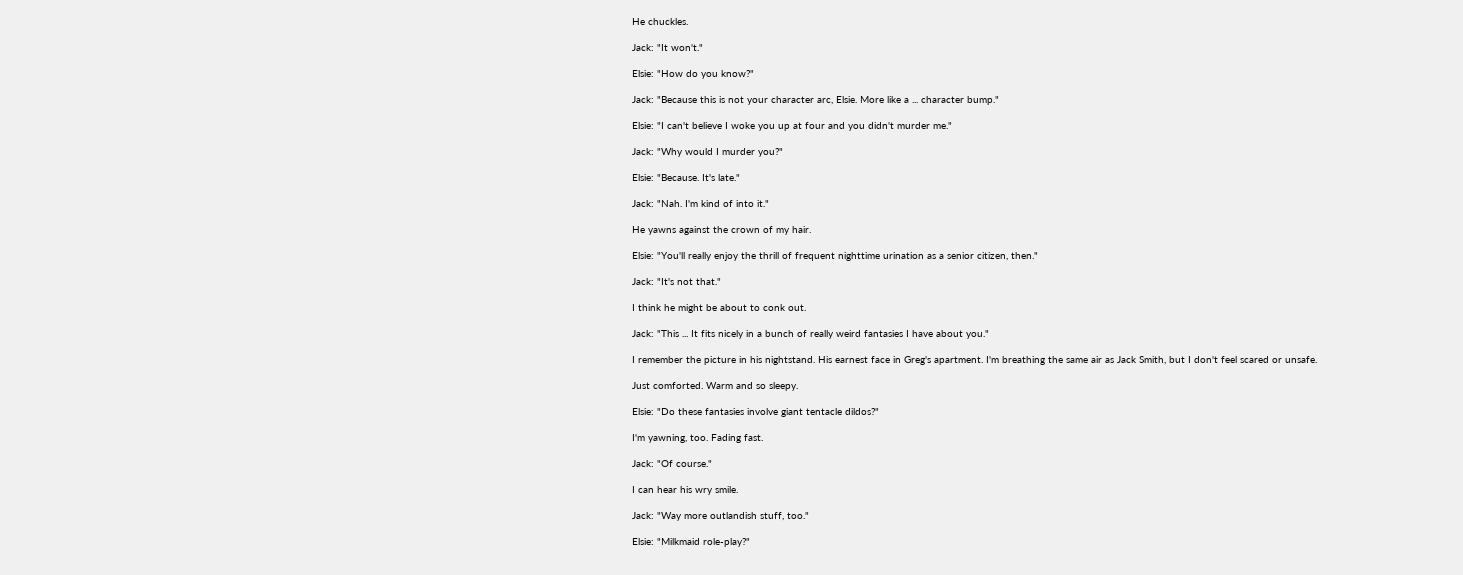He chuckles.

Jack: "It won't."

Elsie: "How do you know?"

Jack: "Because this is not your character arc, Elsie. More like a ... character bump."

Elsie: "I can't believe I woke you up at four and you didn't murder me."

Jack: "Why would I murder you?"

Elsie: "Because. It's late."

Jack: "Nah. I'm kind of into it."

He yawns against the crown of my hair.

Elsie: "You'll really enjoy the thrill of frequent nighttime urination as a senior citizen, then."

Jack: "It's not that."

I think he might be about to conk out.

Jack: "This ... It fits nicely in a bunch of really weird fantasies I have about you."

I remember the picture in his nightstand. His earnest face in Greg's apartment. I'm breathing the same air as Jack Smith, but I don't feel scared or unsafe.

Just comforted. Warm and so sleepy.

Elsie: "Do these fantasies involve giant tentacle dildos?"

I'm yawning, too. Fading fast.

Jack: "Of course."

I can hear his wry smile.

Jack: "Way more outlandish stuff, too."

Elsie: "Milkmaid role-play?"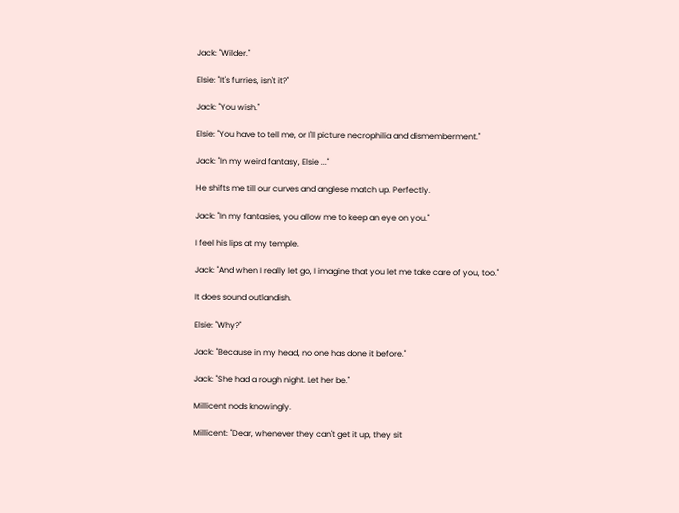Jack: "Wilder."

Elsie: "It's furries, isn't it?"

Jack: "You wish."

Elsie: "You have to tell me, or I'll picture necrophilia and dismemberment."

Jack: "In my weird fantasy, Elsie ..."

He shifts me till our curves and anglese match up. Perfectly.

Jack: "In my fantasies, you allow me to keep an eye on you."

I feel his lips at my temple.

Jack: "And when I really let go, I imagine that you let me take care of you, too."

It does sound outlandish.

Elsie: "Why?"

Jack: "Because in my head, no one has done it before."

Jack: "She had a rough night. Let her be."

Millicent nods knowingly.

Millicent: "Dear, whenever they can't get it up, they sit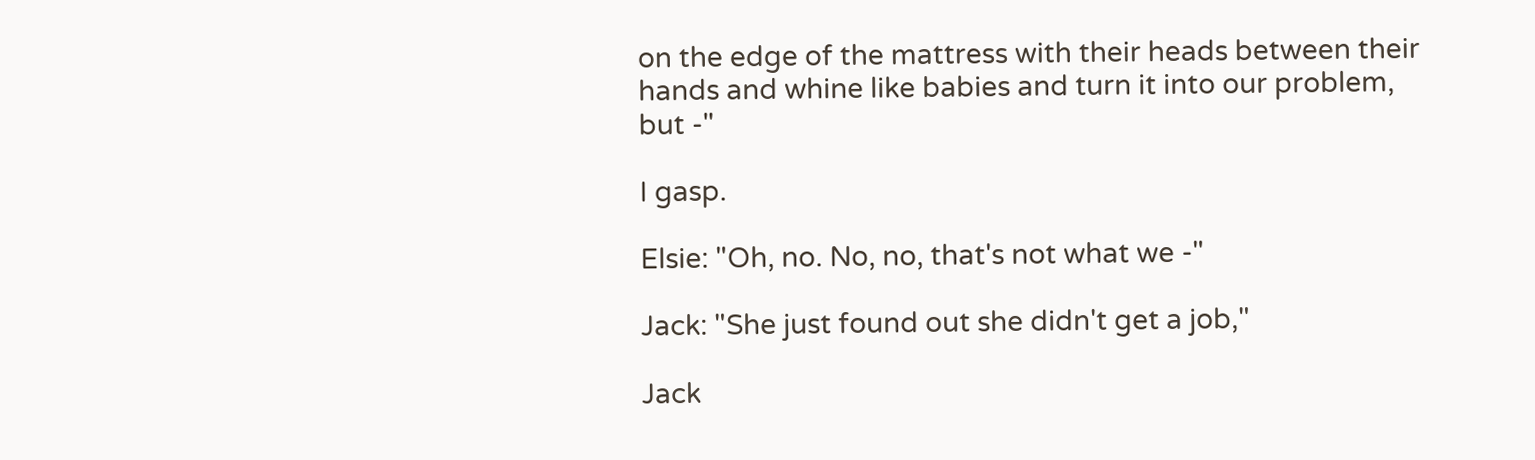on the edge of the mattress with their heads between their hands and whine like babies and turn it into our problem, but -"

I gasp.

Elsie: "Oh, no. No, no, that's not what we -"

Jack: "She just found out she didn't get a job,"

Jack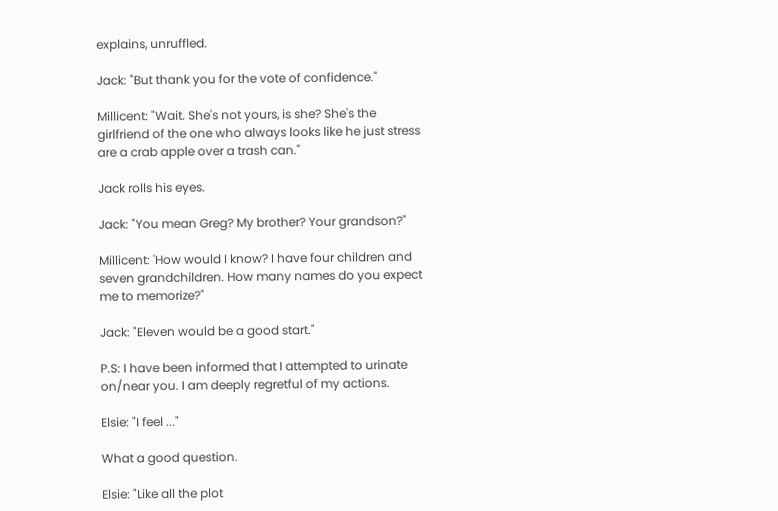explains, unruffled.

Jack: "But thank you for the vote of confidence."

Millicent: "Wait. She's not yours, is she? She's the girlfriend of the one who always looks like he just stress are a crab apple over a trash can."

Jack rolls his eyes.

Jack: "You mean Greg? My brother? Your grandson?"

Millicent: 'How would I know? I have four children and seven grandchildren. How many names do you expect me to memorize?"

Jack: "Eleven would be a good start."

P.S: I have been informed that I attempted to urinate on/near you. I am deeply regretful of my actions.

Elsie: "I feel ..."

What a good question.

Elsie: "Like all the plot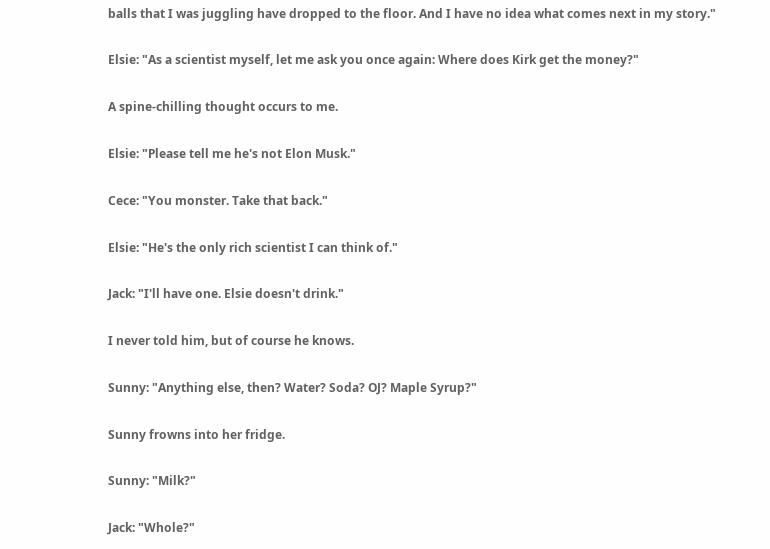balls that I was juggling have dropped to the floor. And I have no idea what comes next in my story."

Elsie: "As a scientist myself, let me ask you once again: Where does Kirk get the money?"

A spine-chilling thought occurs to me.

Elsie: "Please tell me he's not Elon Musk."

Cece: "You monster. Take that back."

Elsie: "He's the only rich scientist I can think of."

Jack: "I'll have one. Elsie doesn't drink."

I never told him, but of course he knows.

Sunny: "Anything else, then? Water? Soda? OJ? Maple Syrup?"

Sunny frowns into her fridge.

Sunny: "Milk?"

Jack: "Whole?"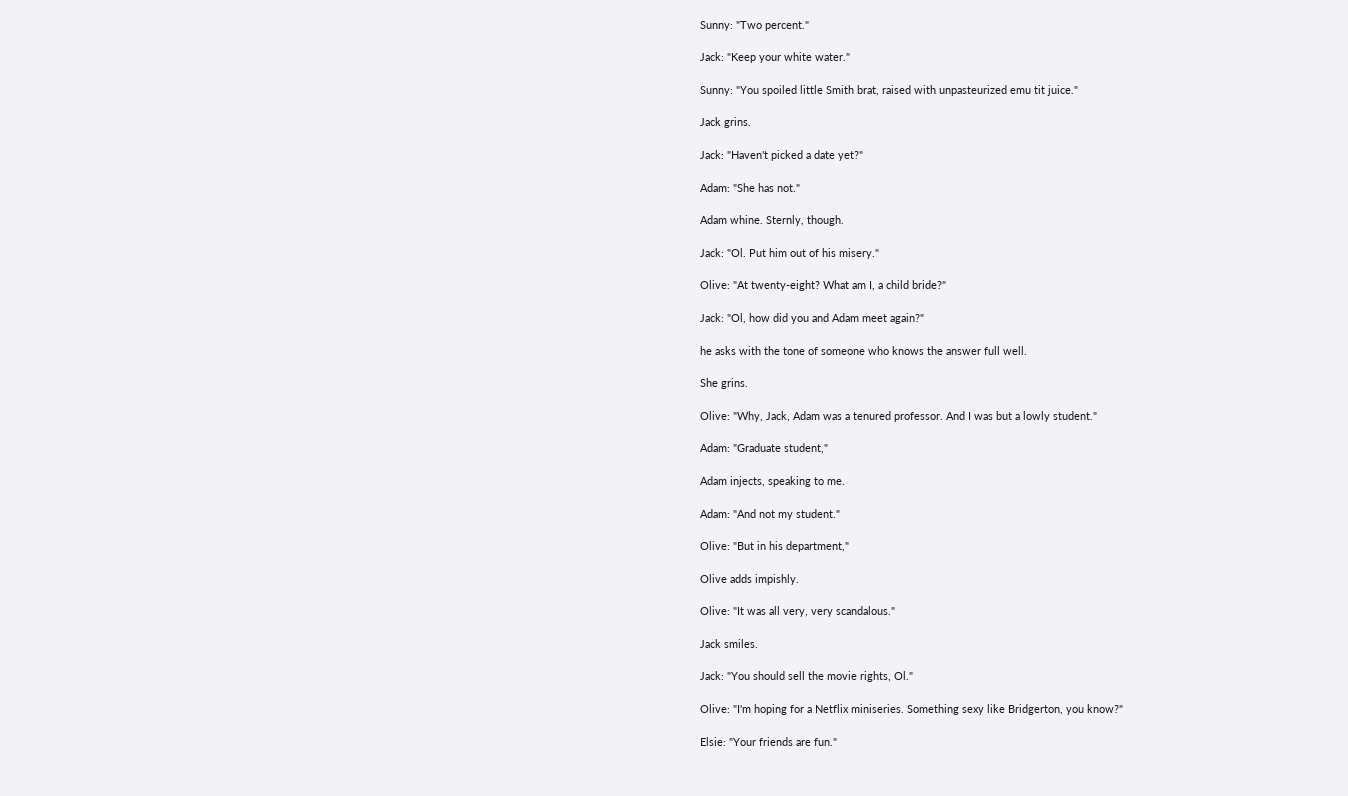Sunny: "Two percent."

Jack: "Keep your white water."

Sunny: "You spoiled little Smith brat, raised with unpasteurized emu tit juice."

Jack grins.

Jack: "Haven't picked a date yet?"

Adam: "She has not."

Adam whine. Sternly, though.

Jack: "Ol. Put him out of his misery."

Olive: "At twenty-eight? What am I, a child bride?"

Jack: "Ol, how did you and Adam meet again?"

he asks with the tone of someone who knows the answer full well.

She grins.

Olive: "Why, Jack, Adam was a tenured professor. And I was but a lowly student."

Adam: "Graduate student,"

Adam injects, speaking to me.

Adam: "And not my student."

Olive: "But in his department,"

Olive adds impishly.

Olive: "It was all very, very scandalous."

Jack smiles.

Jack: "You should sell the movie rights, Ol."

Olive: "I'm hoping for a Netflix miniseries. Something sexy like Bridgerton, you know?"

Elsie: "Your friends are fun."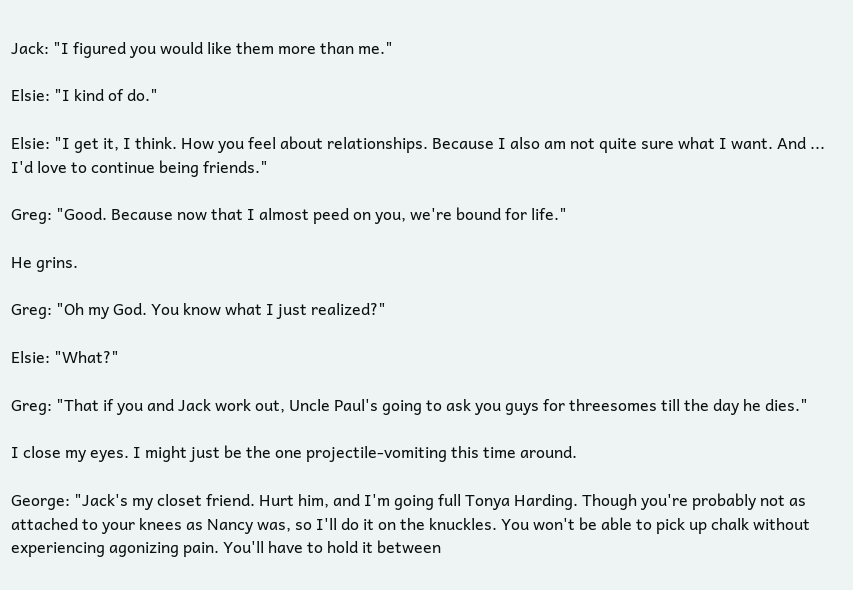Jack: "I figured you would like them more than me."

Elsie: "I kind of do."

Elsie: "I get it, I think. How you feel about relationships. Because I also am not quite sure what I want. And ... I'd love to continue being friends."

Greg: "Good. Because now that I almost peed on you, we're bound for life."

He grins.

Greg: "Oh my God. You know what I just realized?"

Elsie: "What?"

Greg: "That if you and Jack work out, Uncle Paul's going to ask you guys for threesomes till the day he dies."

I close my eyes. I might just be the one projectile-vomiting this time around.

George: "Jack's my closet friend. Hurt him, and I'm going full Tonya Harding. Though you're probably not as attached to your knees as Nancy was, so I'll do it on the knuckles. You won't be able to pick up chalk without experiencing agonizing pain. You'll have to hold it between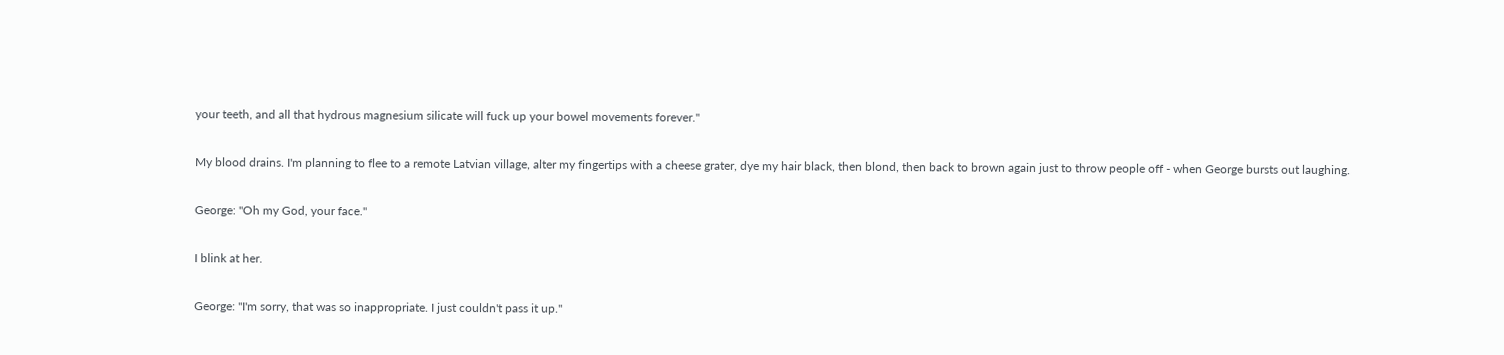your teeth, and all that hydrous magnesium silicate will fuck up your bowel movements forever."

My blood drains. I'm planning to flee to a remote Latvian village, alter my fingertips with a cheese grater, dye my hair black, then blond, then back to brown again just to throw people off - when George bursts out laughing.

George: "Oh my God, your face."

I blink at her.

George: "I'm sorry, that was so inappropriate. I just couldn't pass it up."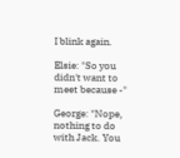I blink again.

Elsie: "So you didn't want to meet because -"

George: "Nope, nothing to do with Jack. You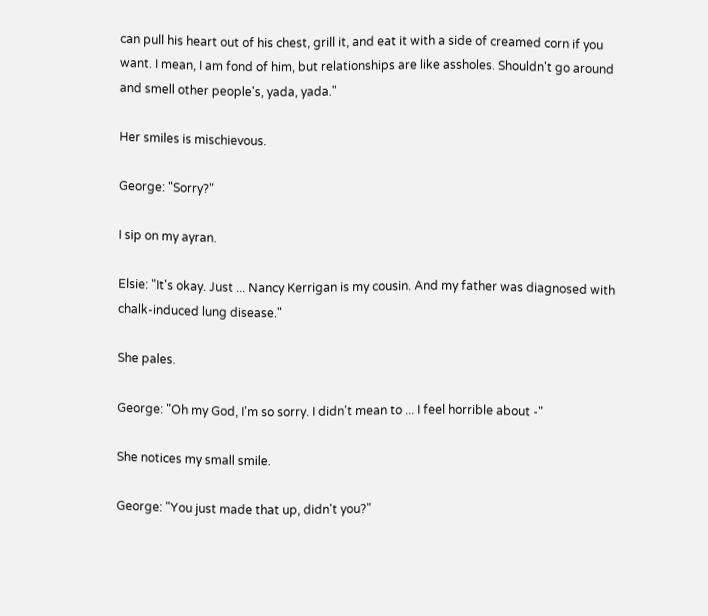can pull his heart out of his chest, grill it, and eat it with a side of creamed corn if you want. I mean, I am fond of him, but relationships are like assholes. Shouldn't go around and smell other people's, yada, yada."

Her smiles is mischievous.

George: "Sorry?"

I sip on my ayran.

Elsie: "It's okay. Just ... Nancy Kerrigan is my cousin. And my father was diagnosed with chalk-induced lung disease."

She pales.

George: "Oh my God, I'm so sorry. I didn't mean to ... I feel horrible about -"

She notices my small smile.

George: "You just made that up, didn't you?"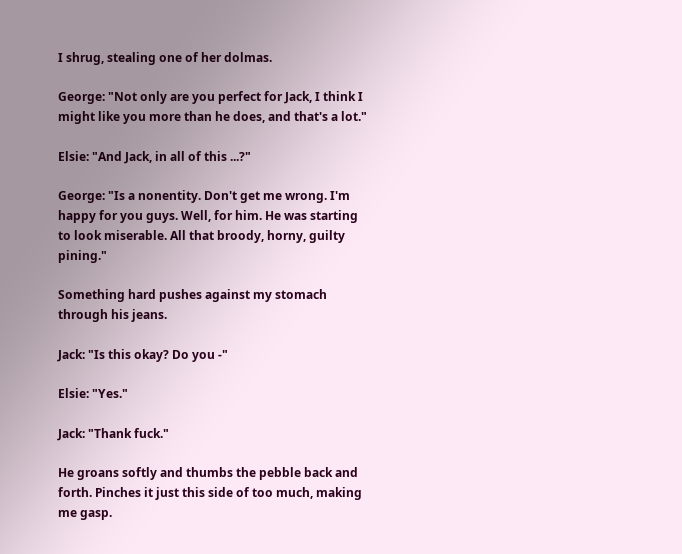I shrug, stealing one of her dolmas.

George: "Not only are you perfect for Jack, I think I might like you more than he does, and that's a lot."

Elsie: "And Jack, in all of this ...?"

George: "Is a nonentity. Don't get me wrong. I'm happy for you guys. Well, for him. He was starting to look miserable. All that broody, horny, guilty pining."

Something hard pushes against my stomach through his jeans.

Jack: "Is this okay? Do you -"

Elsie: "Yes."

Jack: "Thank fuck."

He groans softly and thumbs the pebble back and forth. Pinches it just this side of too much, making me gasp.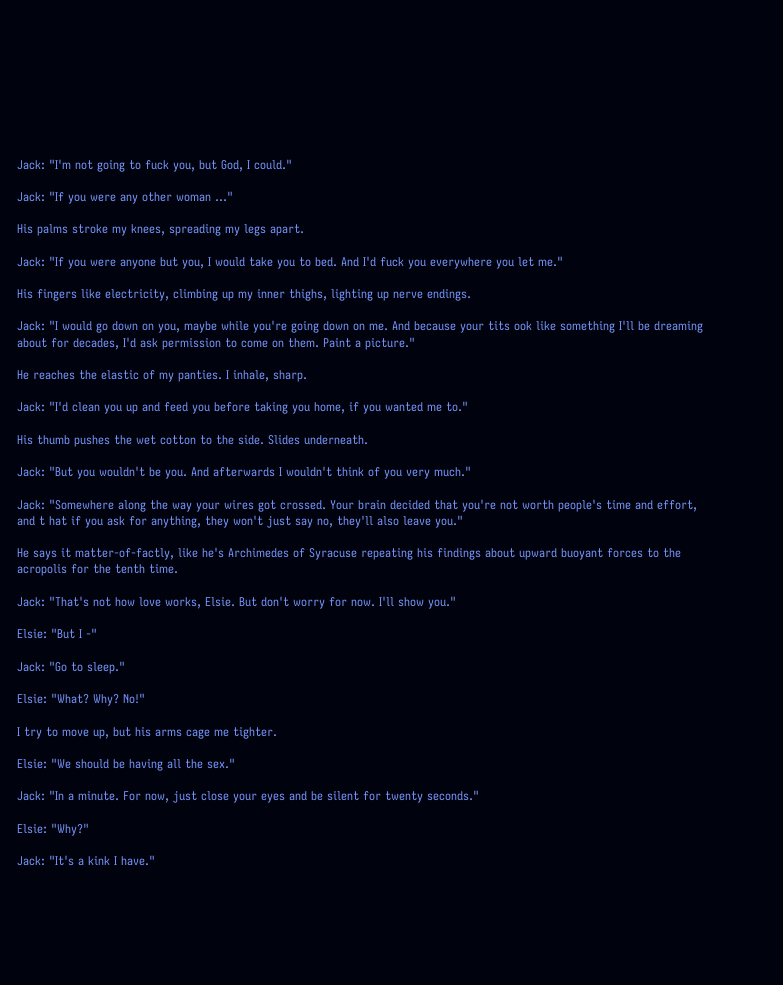Jack: "I'm not going to fuck you, but God, I could."

Jack: "If you were any other woman ..."

His palms stroke my knees, spreading my legs apart.

Jack: "If you were anyone but you, I would take you to bed. And I'd fuck you everywhere you let me."

His fingers like electricity, climbing up my inner thighs, lighting up nerve endings.

Jack: "I would go down on you, maybe while you're going down on me. And because your tits ook like something I'll be dreaming about for decades, I'd ask permission to come on them. Paint a picture."

He reaches the elastic of my panties. I inhale, sharp.

Jack: "I'd clean you up and feed you before taking you home, if you wanted me to."

His thumb pushes the wet cotton to the side. Slides underneath.

Jack: "But you wouldn't be you. And afterwards I wouldn't think of you very much."

Jack: "Somewhere along the way your wires got crossed. Your brain decided that you're not worth people's time and effort, and t hat if you ask for anything, they won't just say no, they'll also leave you."

He says it matter-of-factly, like he's Archimedes of Syracuse repeating his findings about upward buoyant forces to the acropolis for the tenth time.

Jack: "That's not how love works, Elsie. But don't worry for now. I'll show you."

Elsie: "But I -"

Jack: "Go to sleep."

Elsie: "What? Why? No!"

I try to move up, but his arms cage me tighter.

Elsie: "We should be having all the sex."

Jack: "In a minute. For now, just close your eyes and be silent for twenty seconds."

Elsie: "Why?"

Jack: "It's a kink I have."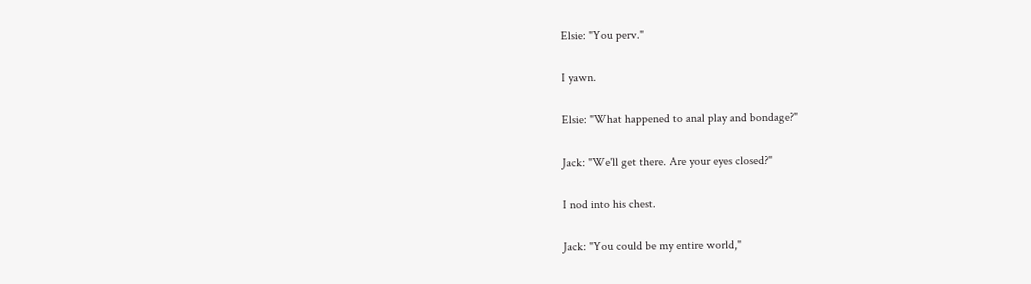Elsie: "You perv."

I yawn.

Elsie: "What happened to anal play and bondage?"

Jack: "We'll get there. Are your eyes closed?"

I nod into his chest.

Jack: "You could be my entire world,"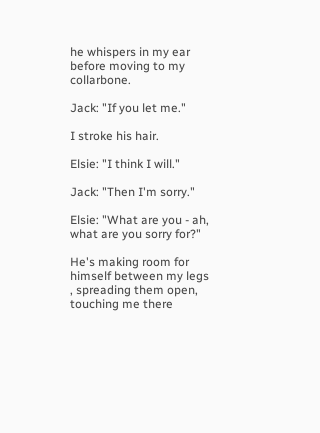he whispers in my ear before moving to my collarbone.

Jack: "If you let me."

I stroke his hair.

Elsie: "I think I will."

Jack: "Then I'm sorry."

Elsie: "What are you - ah, what are you sorry for?"

He's making room for himself between my legs , spreading them open, touching me there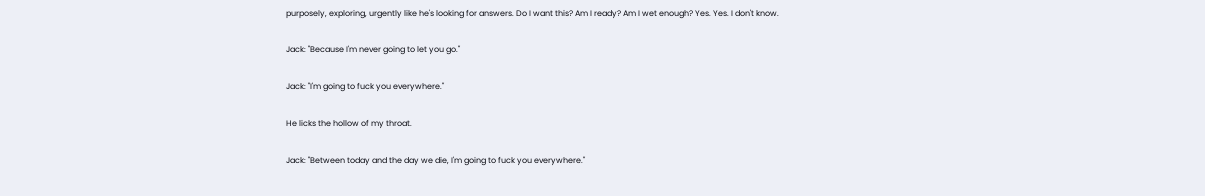purposely, exploring, urgently like he's looking for answers. Do I want this? Am I ready? Am I wet enough? Yes. Yes. I don't know.

Jack: "Because I'm never going to let you go."

Jack: "I'm going to fuck you everywhere."

He licks the hollow of my throat.

Jack: "Between today and the day we die, I'm going to fuck you everywhere."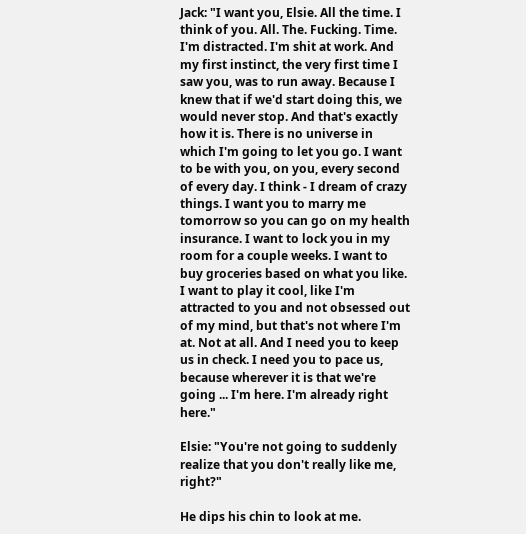Jack: "I want you, Elsie. All the time. I think of you. All. The. Fucking. Time. I'm distracted. I'm shit at work. And my first instinct, the very first time I saw you, was to run away. Because I knew that if we'd start doing this, we would never stop. And that's exactly how it is. There is no universe in which I'm going to let you go. I want to be with you, on you, every second of every day. I think - I dream of crazy things. I want you to marry me tomorrow so you can go on my health insurance. I want to lock you in my room for a couple weeks. I want to buy groceries based on what you like. I want to play it cool, like I'm attracted to you and not obsessed out of my mind, but that's not where I'm at. Not at all. And I need you to keep us in check. I need you to pace us, because wherever it is that we're going ... I'm here. I'm already right here."

Elsie: "You're not going to suddenly realize that you don't really like me, right?"

He dips his chin to look at me.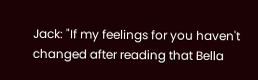Jack: "If my feelings for you haven't changed after reading that Bella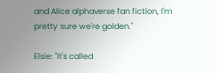and Alice alphaverse fan fiction, I'm pretty sure we're golden."

Elsie: "It's called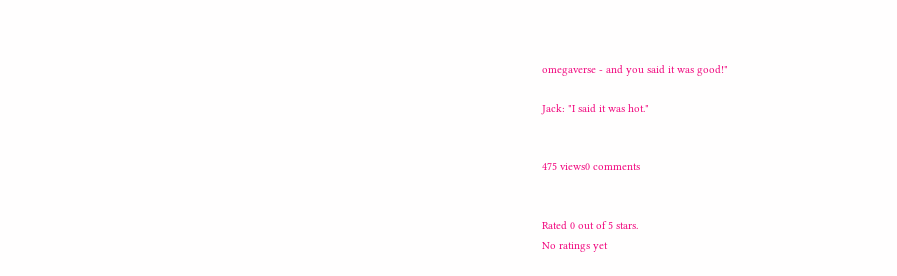omegaverse - and you said it was good!"

Jack: "I said it was hot."


475 views0 comments


Rated 0 out of 5 stars.
No ratings yet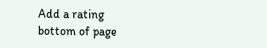Add a rating
bottom of page